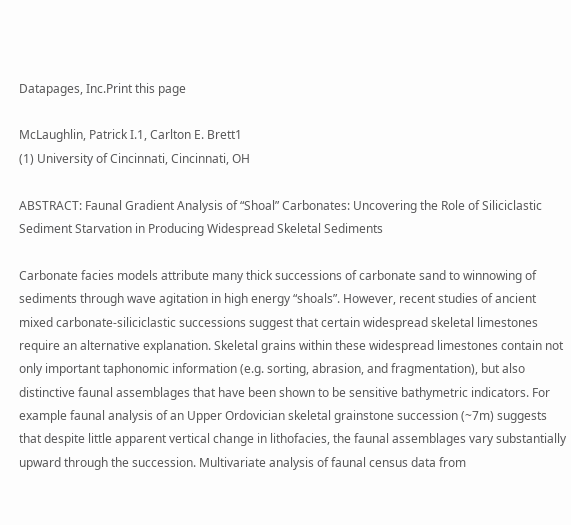Datapages, Inc.Print this page

McLaughlin, Patrick I.1, Carlton E. Brett1
(1) University of Cincinnati, Cincinnati, OH

ABSTRACT: Faunal Gradient Analysis of “Shoal” Carbonates: Uncovering the Role of Siliciclastic Sediment Starvation in Producing Widespread Skeletal Sediments

Carbonate facies models attribute many thick successions of carbonate sand to winnowing of sediments through wave agitation in high energy “shoals”. However, recent studies of ancient mixed carbonate-siliciclastic successions suggest that certain widespread skeletal limestones require an alternative explanation. Skeletal grains within these widespread limestones contain not only important taphonomic information (e.g. sorting, abrasion, and fragmentation), but also distinctive faunal assemblages that have been shown to be sensitive bathymetric indicators. For example faunal analysis of an Upper Ordovician skeletal grainstone succession (~7m) suggests that despite little apparent vertical change in lithofacies, the faunal assemblages vary substantially upward through the succession. Multivariate analysis of faunal census data from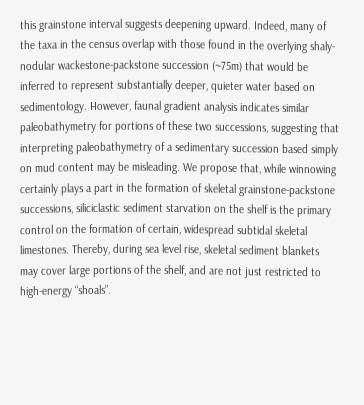this grainstone interval suggests deepening upward. Indeed, many of the taxa in the census overlap with those found in the overlying shaly-nodular wackestone-packstone succession (~75m) that would be inferred to represent substantially deeper, quieter water based on sedimentology. However, faunal gradient analysis indicates similar paleobathymetry for portions of these two successions, suggesting that interpreting paleobathymetry of a sedimentary succession based simply on mud content may be misleading. We propose that, while winnowing certainly plays a part in the formation of skeletal grainstone-packstone successions, siliciclastic sediment starvation on the shelf is the primary control on the formation of certain, widespread subtidal skeletal limestones. Thereby, during sea level rise, skeletal sediment blankets may cover large portions of the shelf, and are not just restricted to high-energy “shoals”.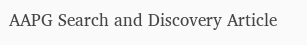AAPG Search and Discovery Article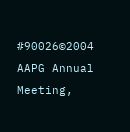#90026©2004 AAPG Annual Meeting,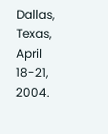Dallas, Texas, April 18-21, 2004.